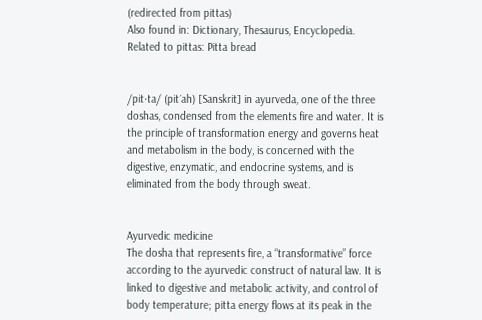(redirected from pittas)
Also found in: Dictionary, Thesaurus, Encyclopedia.
Related to pittas: Pitta bread


/pit·ta/ (pit´ah) [Sanskrit] in ayurveda, one of the three doshas, condensed from the elements fire and water. It is the principle of transformation energy and governs heat and metabolism in the body, is concerned with the digestive, enzymatic, and endocrine systems, and is eliminated from the body through sweat.


Ayurvedic medicine
The dosha that represents fire, a “transformative” force according to the ayurvedic construct of natural law. It is linked to digestive and metabolic activity, and control of body temperature; pitta energy flows at its peak in the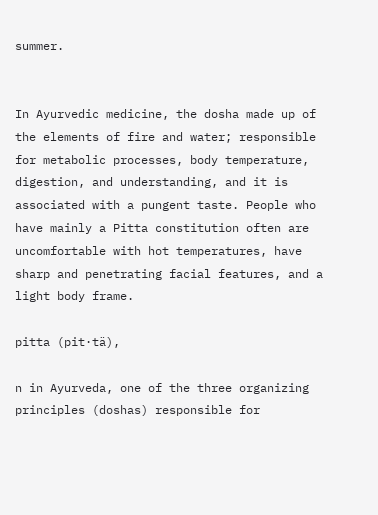summer.


In Ayurvedic medicine, the dosha made up of the elements of fire and water; responsible for metabolic processes, body temperature, digestion, and understanding, and it is associated with a pungent taste. People who have mainly a Pitta constitution often are uncomfortable with hot temperatures, have sharp and penetrating facial features, and a light body frame.

pitta (pit·tä),

n in Ayurveda, one of the three organizing principles (doshas) responsible for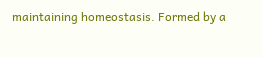maintaining homeostasis. Formed by a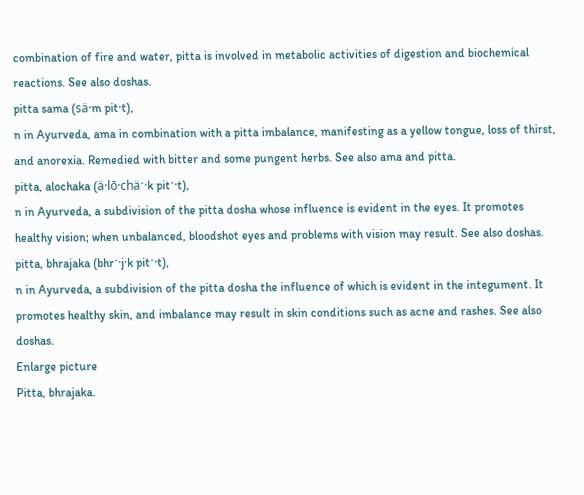combination of fire and water, pitta is involved in metabolic activities of digestion and biochemical reactions. See also doshas.
pitta sama (sä·m pit·t),
n in Ayurveda, ama in combination with a pitta imbalance, manifesting as a yellow tongue, loss of thirst, and anorexia. Remedied with bitter and some pungent herbs. See also ama and pitta.
pitta, alochaka (ä·lō·chäˑ·k pitˑ·t),
n in Ayurveda, a subdivision of the pitta dosha whose influence is evident in the eyes. It promotes healthy vision; when unbalanced, bloodshot eyes and problems with vision may result. See also doshas.
pitta, bhrajaka (bhrˑ·j·k pitˑ·t),
n in Ayurveda, a subdivision of the pitta dosha the influence of which is evident in the integument. It promotes healthy skin, and imbalance may result in skin conditions such as acne and rashes. See also doshas.
Enlarge picture
Pitta, bhrajaka.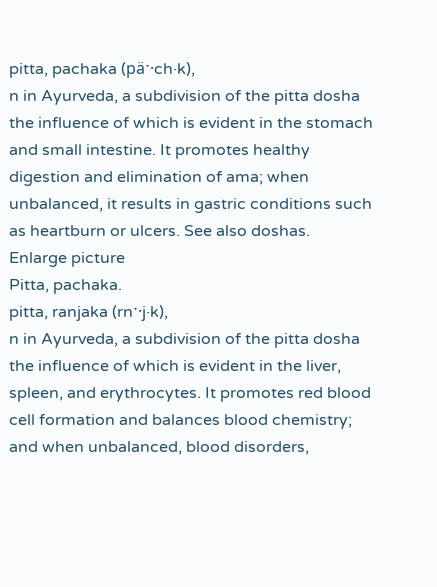pitta, pachaka (päˑ·ch·k),
n in Ayurveda, a subdivision of the pitta dosha the influence of which is evident in the stomach and small intestine. It promotes healthy digestion and elimination of ama; when unbalanced, it results in gastric conditions such as heartburn or ulcers. See also doshas.
Enlarge picture
Pitta, pachaka.
pitta, ranjaka (rnˑ·j·k),
n in Ayurveda, a subdivision of the pitta dosha the influence of which is evident in the liver, spleen, and erythrocytes. It promotes red blood cell formation and balances blood chemistry; and when unbalanced, blood disorders,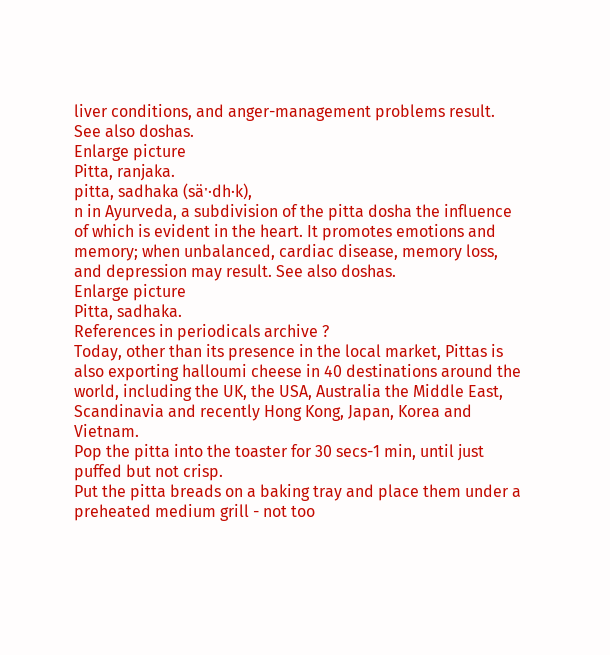liver conditions, and anger-management problems result. See also doshas.
Enlarge picture
Pitta, ranjaka.
pitta, sadhaka (säˑ·dh·k),
n in Ayurveda, a subdivision of the pitta dosha the influence of which is evident in the heart. It promotes emotions and memory; when unbalanced, cardiac disease, memory loss, and depression may result. See also doshas.
Enlarge picture
Pitta, sadhaka.
References in periodicals archive ?
Today, other than its presence in the local market, Pittas is also exporting halloumi cheese in 40 destinations around the world, including the UK, the USA, Australia the Middle East, Scandinavia and recently Hong Kong, Japan, Korea and Vietnam.
Pop the pitta into the toaster for 30 secs-1 min, until just puffed but not crisp.
Put the pitta breads on a baking tray and place them under a preheated medium grill - not too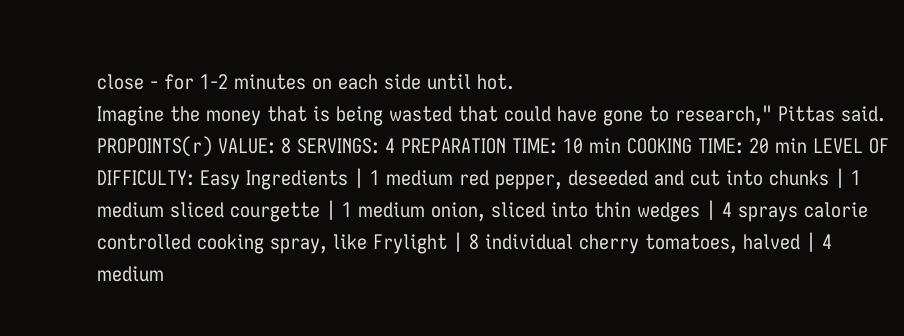close - for 1-2 minutes on each side until hot.
Imagine the money that is being wasted that could have gone to research," Pittas said.
PROPOINTS(r) VALUE: 8 SERVINGS: 4 PREPARATION TIME: 10 min COOKING TIME: 20 min LEVEL OF DIFFICULTY: Easy Ingredients | 1 medium red pepper, deseeded and cut into chunks | 1 medium sliced courgette | 1 medium onion, sliced into thin wedges | 4 sprays calorie controlled cooking spray, like Frylight | 8 individual cherry tomatoes, halved | 4 medium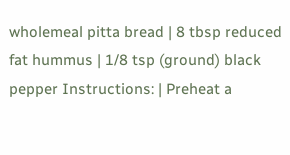wholemeal pitta bread | 8 tbsp reduced fat hummus | 1/8 tsp (ground) black pepper Instructions: | Preheat a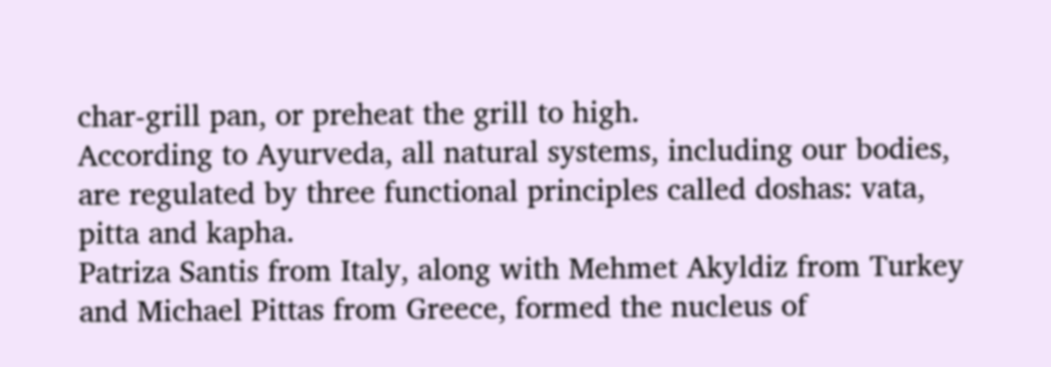char-grill pan, or preheat the grill to high.
According to Ayurveda, all natural systems, including our bodies, are regulated by three functional principles called doshas: vata, pitta and kapha.
Patriza Santis from Italy, along with Mehmet Akyldiz from Turkey and Michael Pittas from Greece, formed the nucleus of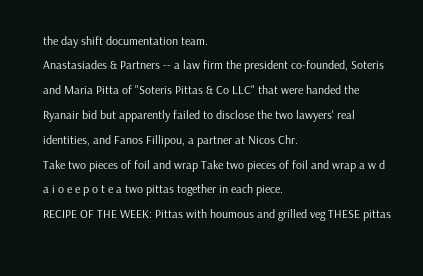the day shift documentation team.
Anastasiades & Partners -- a law firm the president co-founded, Soteris and Maria Pitta of "Soteris Pittas & Co LLC" that were handed the Ryanair bid but apparently failed to disclose the two lawyers' real identities, and Fanos Fillipou, a partner at Nicos Chr.
Take two pieces of foil and wrap Take two pieces of foil and wrap a w d a i o e e p o t e a two pittas together in each piece.
RECIPE OF THE WEEK: Pittas with houmous and grilled veg THESE pittas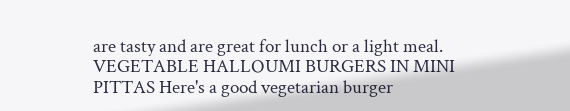are tasty and are great for lunch or a light meal.
VEGETABLE HALLOUMI BURGERS IN MINI PITTAS Here's a good vegetarian burger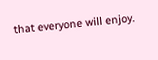that everyone will enjoy.